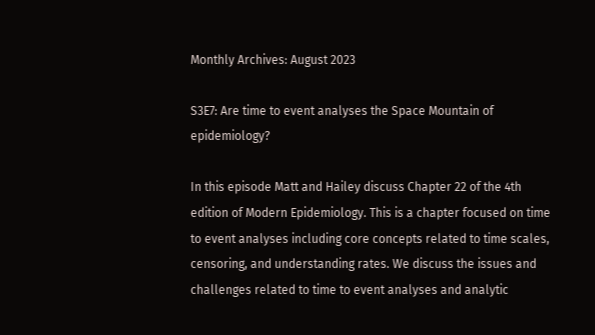Monthly Archives: August 2023

S3E7: Are time to event analyses the Space Mountain of epidemiology?

In this episode Matt and Hailey discuss Chapter 22 of the 4th edition of Modern Epidemiology. This is a chapter focused on time to event analyses including core concepts related to time scales, censoring, and understanding rates. We discuss the issues and challenges related to time to event analyses and analytic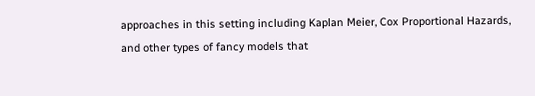approaches in this setting including Kaplan Meier, Cox Proportional Hazards, and other types of fancy models that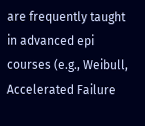are frequently taught in advanced epi courses (e.g., Weibull, Accelerated Failure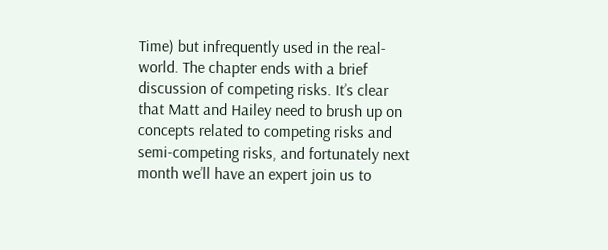Time) but infrequently used in the real-world. The chapter ends with a brief discussion of competing risks. It’s clear that Matt and Hailey need to brush up on concepts related to competing risks and semi-competing risks, and fortunately next month we’ll have an expert join us to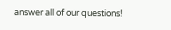answer all of our questions!